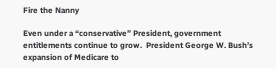Fire the Nanny

Even under a “conservative” President, government entitlements continue to grow.  President George W. Bush’s expansion of Medicare to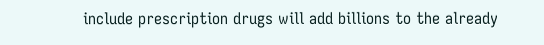include prescription drugs will add billions to the already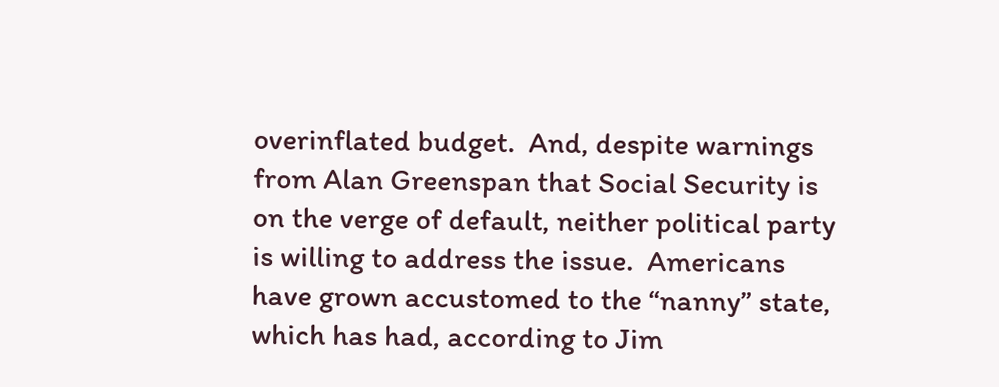overinflated budget.  And, despite warnings from Alan Greenspan that Social Security is on the verge of default, neither political party is willing to address the issue.  Americans have grown accustomed to the “nanny” state, which has had, according to Jim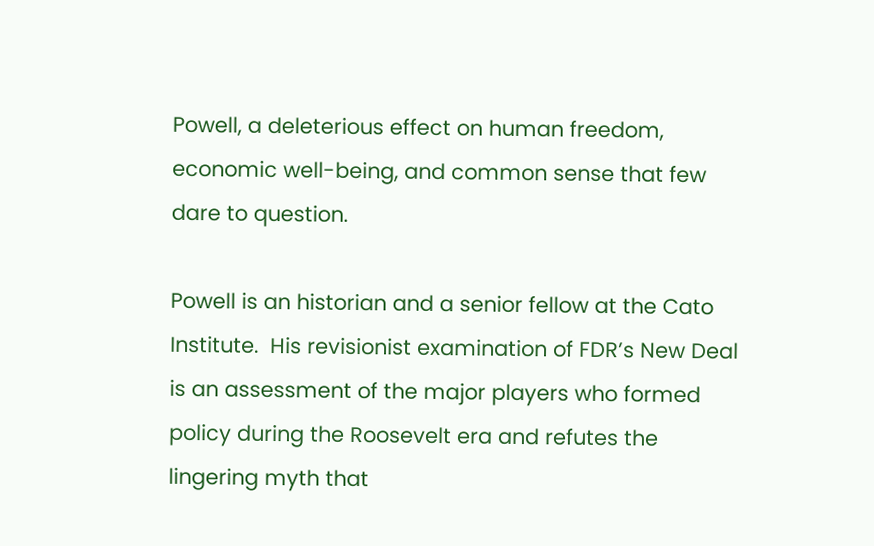Powell, a deleterious effect on human freedom, economic well-being, and common sense that few dare to question.

Powell is an historian and a senior fellow at the Cato Institute.  His revisionist examination of FDR’s New Deal is an assessment of the major players who formed policy during the Roosevelt era and refutes the lingering myth that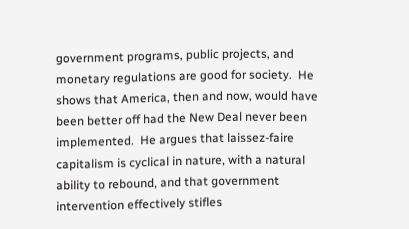government programs, public projects, and monetary regulations are good for society.  He shows that America, then and now, would have been better off had the New Deal never been implemented.  He argues that laissez-faire capitalism is cyclical in nature, with a natural ability to rebound, and that government intervention effectively stifles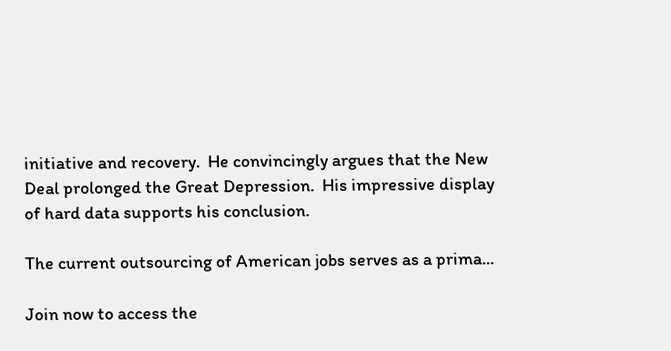initiative and recovery.  He convincingly argues that the New Deal prolonged the Great Depression.  His impressive display of hard data supports his conclusion.

The current outsourcing of American jobs serves as a prima...

Join now to access the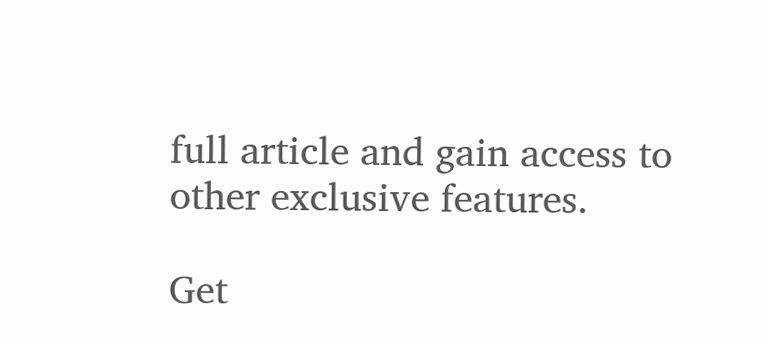full article and gain access to other exclusive features.

Get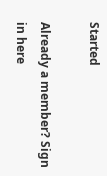Started

Already a member? Sign in here